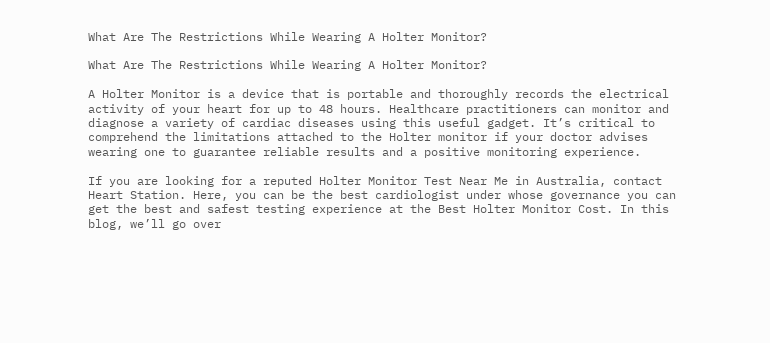What Are The Restrictions While Wearing A Holter Monitor?

What Are The Restrictions While Wearing A Holter Monitor?

A Holter Monitor is a device that is portable and thoroughly records the electrical activity of your heart for up to 48 hours. Healthcare practitioners can monitor and diagnose a variety of cardiac diseases using this useful gadget. It’s critical to comprehend the limitations attached to the Holter monitor if your doctor advises wearing one to guarantee reliable results and a positive monitoring experience.

If you are looking for a reputed Holter Monitor Test Near Me in Australia, contact Heart Station. Here, you can be the best cardiologist under whose governance you can get the best and safest testing experience at the Best Holter Monitor Cost. In this blog, we’ll go over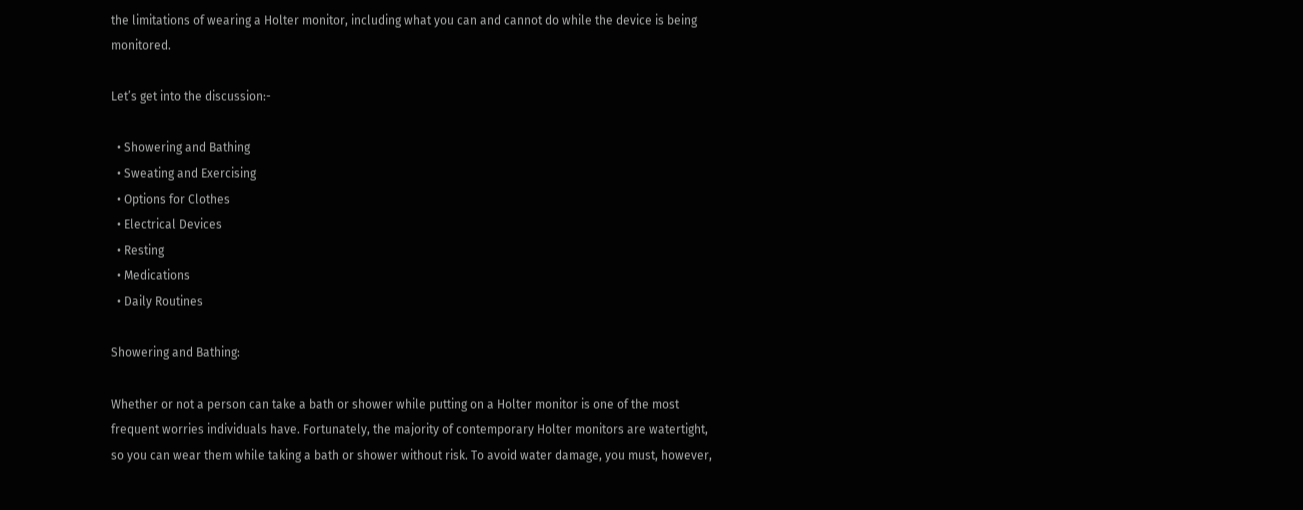the limitations of wearing a Holter monitor, including what you can and cannot do while the device is being monitored.

Let’s get into the discussion:-

  • Showering and Bathing
  • Sweating and Exercising
  • Options for Clothes
  • Electrical Devices
  • Resting
  • Medications
  • Daily Routines

Showering and Bathing:

Whether or not a person can take a bath or shower while putting on a Holter monitor is one of the most frequent worries individuals have. Fortunately, the majority of contemporary Holter monitors are watertight, so you can wear them while taking a bath or shower without risk. To avoid water damage, you must, however,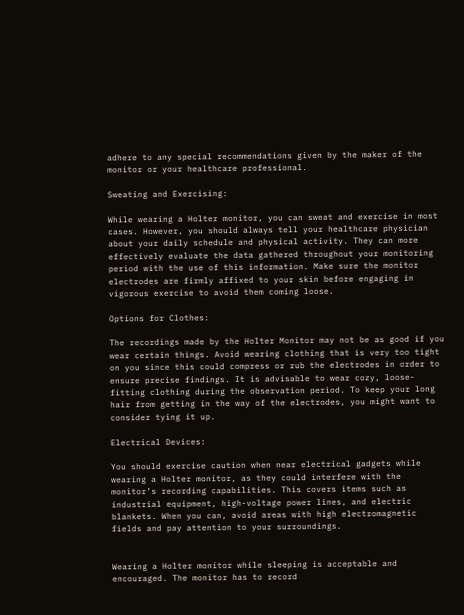adhere to any special recommendations given by the maker of the monitor or your healthcare professional.

Sweating and Exercising:

While wearing a Holter monitor, you can sweat and exercise in most cases. However, you should always tell your healthcare physician about your daily schedule and physical activity. They can more effectively evaluate the data gathered throughout your monitoring period with the use of this information. Make sure the monitor electrodes are firmly affixed to your skin before engaging in vigorous exercise to avoid them coming loose.

Options for Clothes:

The recordings made by the Holter Monitor may not be as good if you wear certain things. Avoid wearing clothing that is very too tight on you since this could compress or rub the electrodes in order to ensure precise findings. It is advisable to wear cozy, loose-fitting clothing during the observation period. To keep your long hair from getting in the way of the electrodes, you might want to consider tying it up.

Electrical Devices:

You should exercise caution when near electrical gadgets while wearing a Holter monitor, as they could interfere with the monitor’s recording capabilities. This covers items such as industrial equipment, high-voltage power lines, and electric blankets. When you can, avoid areas with high electromagnetic fields and pay attention to your surroundings.


Wearing a Holter monitor while sleeping is acceptable and encouraged. The monitor has to record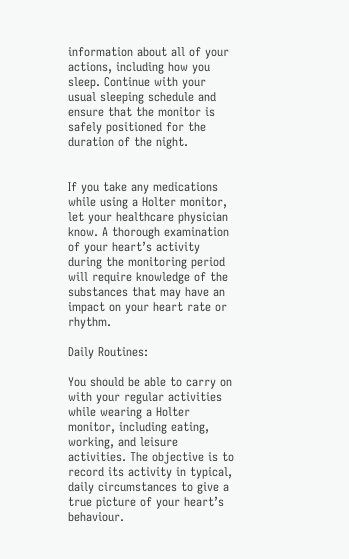information about all of your actions, including how you sleep. Continue with your usual sleeping schedule and ensure that the monitor is safely positioned for the duration of the night.


If you take any medications while using a Holter monitor, let your healthcare physician know. A thorough examination of your heart’s activity during the monitoring period will require knowledge of the substances that may have an impact on your heart rate or rhythm.

Daily Routines:

You should be able to carry on with your regular activities while wearing a Holter monitor, including eating, working, and leisure activities. The objective is to record its activity in typical, daily circumstances to give a true picture of your heart’s behaviour.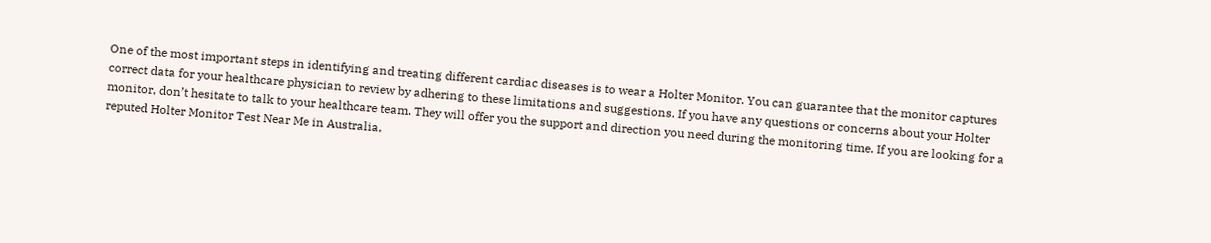One of the most important steps in identifying and treating different cardiac diseases is to wear a Holter Monitor. You can guarantee that the monitor captures correct data for your healthcare physician to review by adhering to these limitations and suggestions. If you have any questions or concerns about your Holter monitor, don’t hesitate to talk to your healthcare team. They will offer you the support and direction you need during the monitoring time. If you are looking for a reputed Holter Monitor Test Near Me in Australia,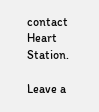contact Heart Station.

Leave a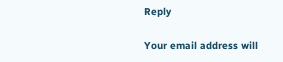Reply

Your email address will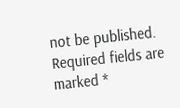not be published. Required fields are marked *